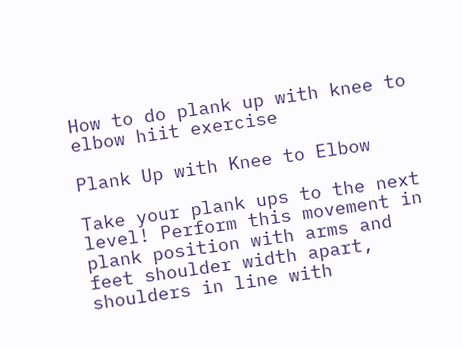How to do plank up with knee to elbow hiit exercise

Plank Up with Knee to Elbow

Take your plank ups to the next level! Perform this movement in plank position with arms and feet shoulder width apart, shoulders in line with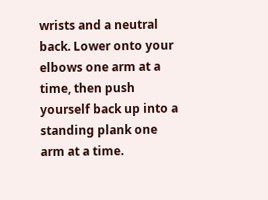wrists and a neutral back. Lower onto your elbows one arm at a time, then push yourself back up into a standing plank one arm at a time.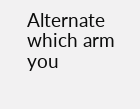Alternate which arm you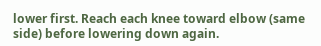lower first. Reach each knee toward elbow (same side) before lowering down again.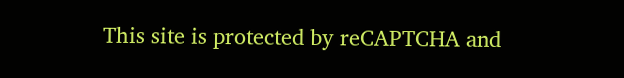This site is protected by reCAPTCHA and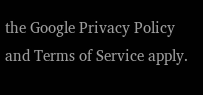the Google Privacy Policy and Terms of Service apply.